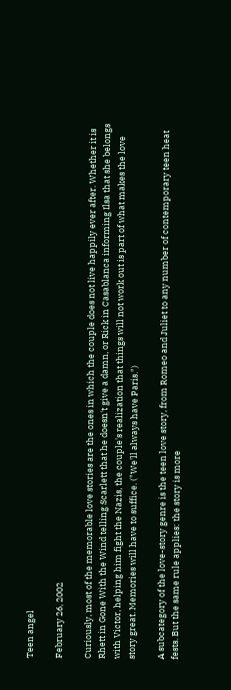Teen angel

February 26, 2002

Curiously, most of the memorable love stories are the ones in which the couple does not live happily ever after. Whether it is Rhett in Gone With the Wind telling Scarlett that he doesn't give a damn, or Rick in Casablanca informing Ilsa that she belongs with Victor, helping him fight the Nazis, the couple's realization that things will not work out is part of what makes the love story great. Memories will have to suffice. ("We'll always have Paris.")

A subcategory of the love-story genre is the teen love story, from Romeo and Juliet to any number of contemporary teen heat fests. But the same rule applies: the story is more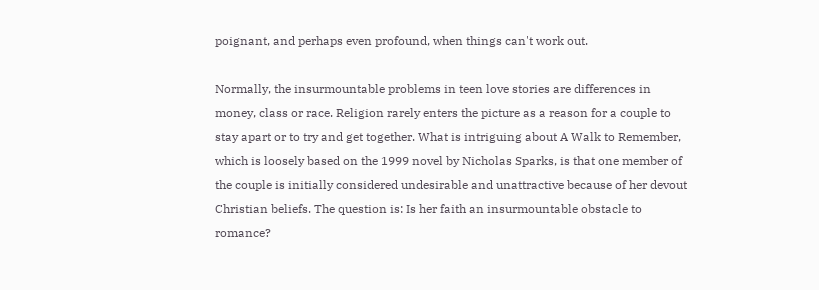poignant, and perhaps even profound, when things can't work out.

Normally, the insurmountable problems in teen love stories are differences in money, class or race. Religion rarely enters the picture as a reason for a couple to stay apart or to try and get together. What is intriguing about A Walk to Remember, which is loosely based on the 1999 novel by Nicholas Sparks, is that one member of the couple is initially considered undesirable and unattractive because of her devout Christian beliefs. The question is: Is her faith an insurmountable obstacle to romance?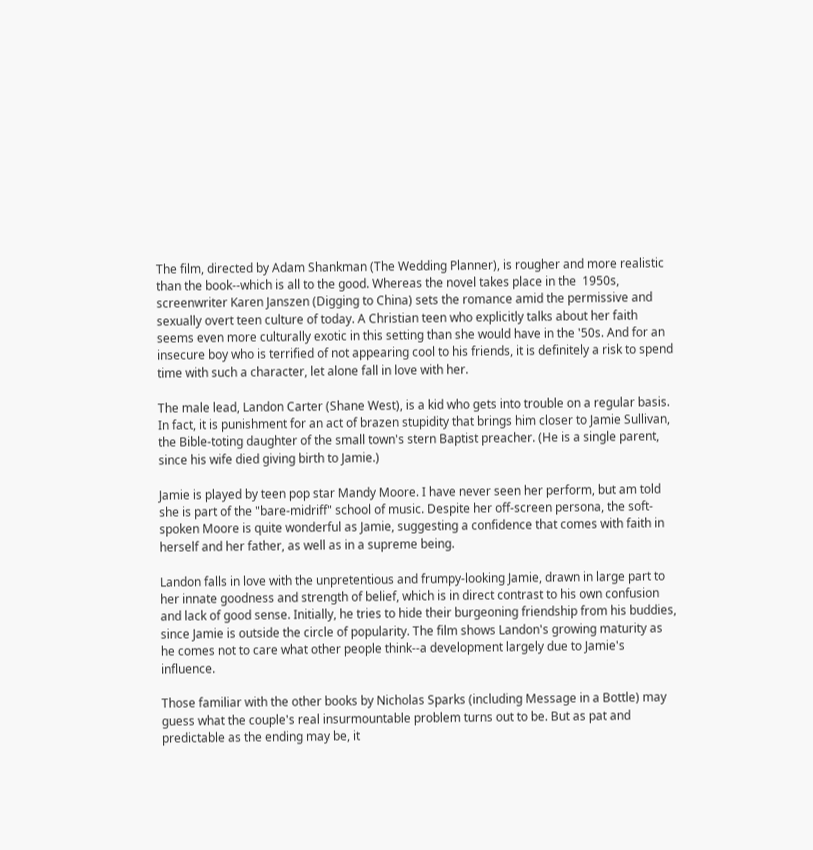The film, directed by Adam Shankman (The Wedding Planner), is rougher and more realistic than the book--which is all to the good. Whereas the novel takes place in the  1950s, screenwriter Karen Janszen (Digging to China) sets the romance amid the permissive and sexually overt teen culture of today. A Christian teen who explicitly talks about her faith seems even more culturally exotic in this setting than she would have in the '50s. And for an insecure boy who is terrified of not appearing cool to his friends, it is definitely a risk to spend time with such a character, let alone fall in love with her.

The male lead, Landon Carter (Shane West), is a kid who gets into trouble on a regular basis. In fact, it is punishment for an act of brazen stupidity that brings him closer to Jamie Sullivan, the Bible-toting daughter of the small town's stern Baptist preacher. (He is a single parent, since his wife died giving birth to Jamie.)

Jamie is played by teen pop star Mandy Moore. I have never seen her perform, but am told she is part of the "bare-midriff" school of music. Despite her off-screen persona, the soft-spoken Moore is quite wonderful as Jamie, suggesting a confidence that comes with faith in herself and her father, as well as in a supreme being.

Landon falls in love with the unpretentious and frumpy-looking Jamie, drawn in large part to her innate goodness and strength of belief, which is in direct contrast to his own confusion and lack of good sense. Initially, he tries to hide their burgeoning friendship from his buddies, since Jamie is outside the circle of popularity. The film shows Landon's growing maturity as he comes not to care what other people think--a development largely due to Jamie's influence.

Those familiar with the other books by Nicholas Sparks (including Message in a Bottle) may guess what the couple's real insurmountable problem turns out to be. But as pat and predictable as the ending may be, it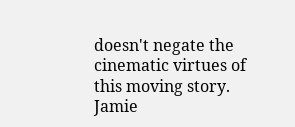doesn't negate the cinematic virtues of this moving story. Jamie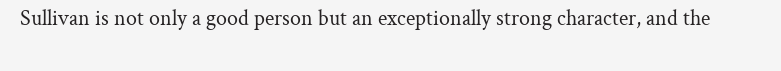Sullivan is not only a good person but an exceptionally strong character, and the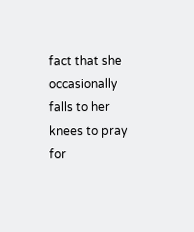fact that she occasionally falls to her knees to pray for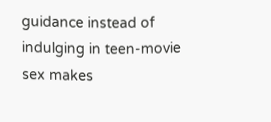guidance instead of indulging in teen-movie sex makes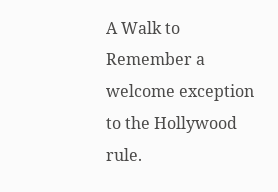A Walk to Remember a welcome exception to the Hollywood rule.